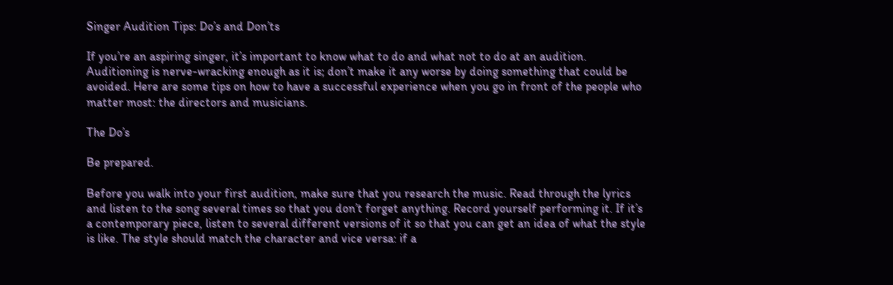Singer Audition Tips: Do’s and Don’ts

If you’re an aspiring singer, it’s important to know what to do and what not to do at an audition. Auditioning is nerve-wracking enough as it is; don’t make it any worse by doing something that could be avoided. Here are some tips on how to have a successful experience when you go in front of the people who matter most: the directors and musicians.

The Do’s

Be prepared.

Before you walk into your first audition, make sure that you research the music. Read through the lyrics and listen to the song several times so that you don’t forget anything. Record yourself performing it. If it’s a contemporary piece, listen to several different versions of it so that you can get an idea of what the style is like. The style should match the character and vice versa: if a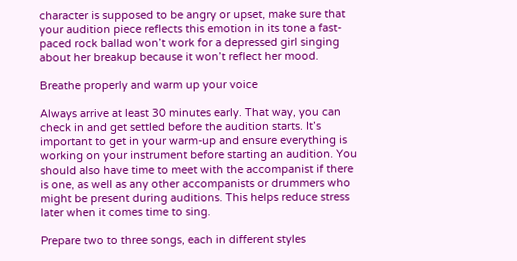character is supposed to be angry or upset, make sure that your audition piece reflects this emotion in its tone a fast-paced rock ballad won’t work for a depressed girl singing about her breakup because it won’t reflect her mood.

Breathe properly and warm up your voice

Always arrive at least 30 minutes early. That way, you can check in and get settled before the audition starts. It’s important to get in your warm-up and ensure everything is working on your instrument before starting an audition. You should also have time to meet with the accompanist if there is one, as well as any other accompanists or drummers who might be present during auditions. This helps reduce stress later when it comes time to sing.

Prepare two to three songs, each in different styles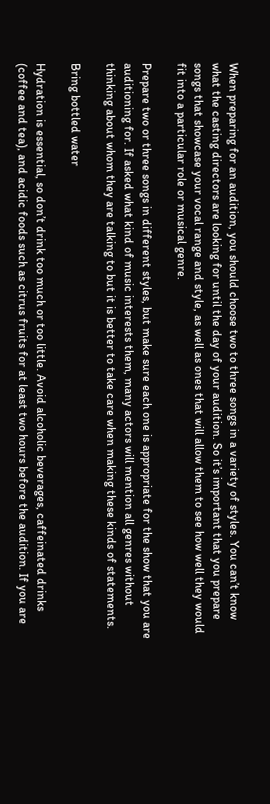When preparing for an audition, you should choose two to three songs in a variety of styles. You can’t know what the casting directors are looking for until the day of your audition. So it’s important that you prepare songs that showcase your vocal range and style, as well as ones that will allow them to see how well they would fit into a particular role or musical genre.

Prepare two or three songs in different styles, but make sure each one is appropriate for the show that you are auditioning for. If asked what kind of music interests them, many actors will mention all genres without thinking about whom they are talking to but it is better to take care when making these kinds of statements.

Bring bottled water

Hydration is essential, so don’t drink too much or too little. Avoid alcoholic beverages, caffeinated drinks (coffee and tea), and acidic foods such as citrus fruits for at least two hours before the audition. If you are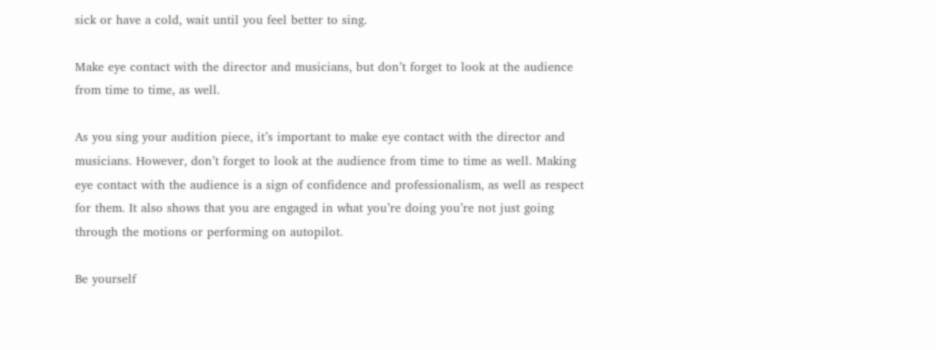sick or have a cold, wait until you feel better to sing.

Make eye contact with the director and musicians, but don’t forget to look at the audience from time to time, as well.

As you sing your audition piece, it’s important to make eye contact with the director and musicians. However, don’t forget to look at the audience from time to time as well. Making eye contact with the audience is a sign of confidence and professionalism, as well as respect for them. It also shows that you are engaged in what you’re doing you’re not just going through the motions or performing on autopilot.

Be yourself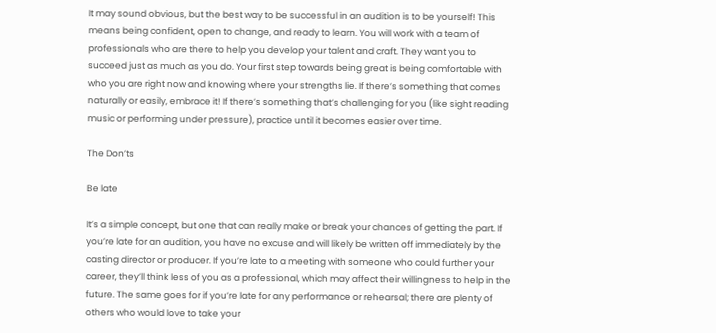It may sound obvious, but the best way to be successful in an audition is to be yourself! This means being confident, open to change, and ready to learn. You will work with a team of professionals who are there to help you develop your talent and craft. They want you to succeed just as much as you do. Your first step towards being great is being comfortable with who you are right now and knowing where your strengths lie. If there’s something that comes naturally or easily, embrace it! If there’s something that’s challenging for you (like sight reading music or performing under pressure), practice until it becomes easier over time.

The Don’ts

Be late

It’s a simple concept, but one that can really make or break your chances of getting the part. If you’re late for an audition, you have no excuse and will likely be written off immediately by the casting director or producer. If you’re late to a meeting with someone who could further your career, they’ll think less of you as a professional, which may affect their willingness to help in the future. The same goes for if you’re late for any performance or rehearsal; there are plenty of others who would love to take your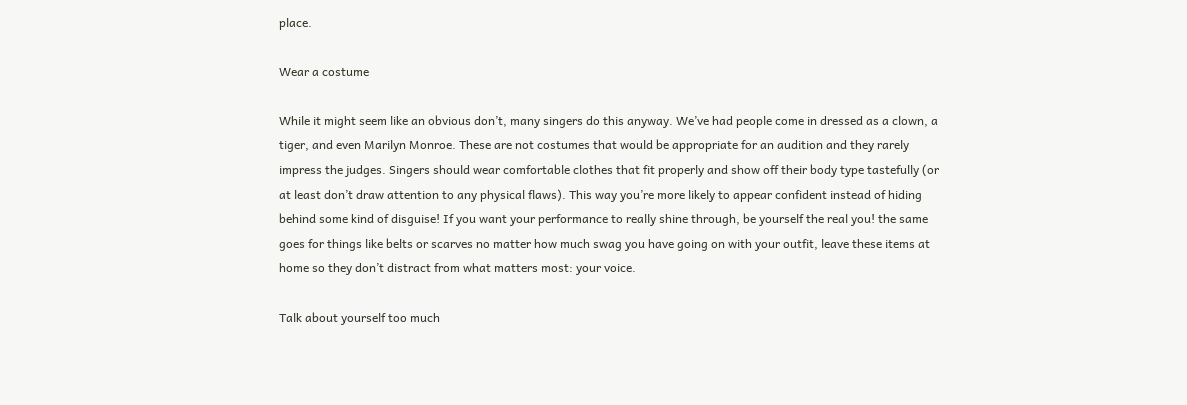place.

Wear a costume

While it might seem like an obvious don’t, many singers do this anyway. We’ve had people come in dressed as a clown, a tiger, and even Marilyn Monroe. These are not costumes that would be appropriate for an audition and they rarely impress the judges. Singers should wear comfortable clothes that fit properly and show off their body type tastefully (or at least don’t draw attention to any physical flaws). This way you’re more likely to appear confident instead of hiding behind some kind of disguise! If you want your performance to really shine through, be yourself the real you! the same goes for things like belts or scarves no matter how much swag you have going on with your outfit, leave these items at home so they don’t distract from what matters most: your voice.

Talk about yourself too much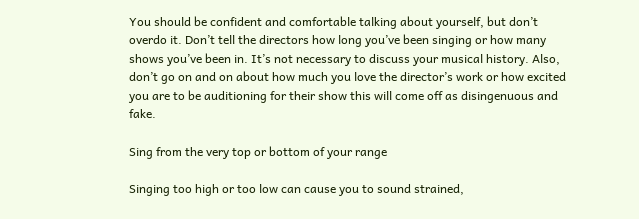You should be confident and comfortable talking about yourself, but don’t overdo it. Don’t tell the directors how long you’ve been singing or how many shows you’ve been in. It’s not necessary to discuss your musical history. Also, don’t go on and on about how much you love the director’s work or how excited you are to be auditioning for their show this will come off as disingenuous and fake.

Sing from the very top or bottom of your range

Singing too high or too low can cause you to sound strained,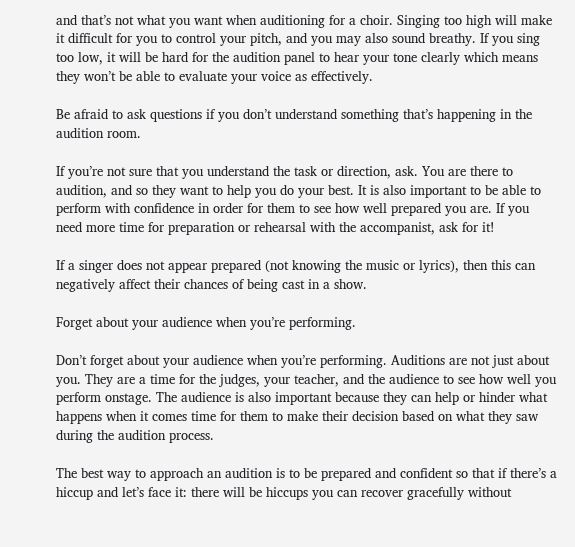and that’s not what you want when auditioning for a choir. Singing too high will make it difficult for you to control your pitch, and you may also sound breathy. If you sing too low, it will be hard for the audition panel to hear your tone clearly which means they won’t be able to evaluate your voice as effectively.

Be afraid to ask questions if you don’t understand something that’s happening in the audition room.

If you’re not sure that you understand the task or direction, ask. You are there to audition, and so they want to help you do your best. It is also important to be able to perform with confidence in order for them to see how well prepared you are. If you need more time for preparation or rehearsal with the accompanist, ask for it!

If a singer does not appear prepared (not knowing the music or lyrics), then this can negatively affect their chances of being cast in a show.

Forget about your audience when you’re performing.

Don’t forget about your audience when you’re performing. Auditions are not just about you. They are a time for the judges, your teacher, and the audience to see how well you perform onstage. The audience is also important because they can help or hinder what happens when it comes time for them to make their decision based on what they saw during the audition process.

The best way to approach an audition is to be prepared and confident so that if there’s a hiccup and let’s face it: there will be hiccups you can recover gracefully without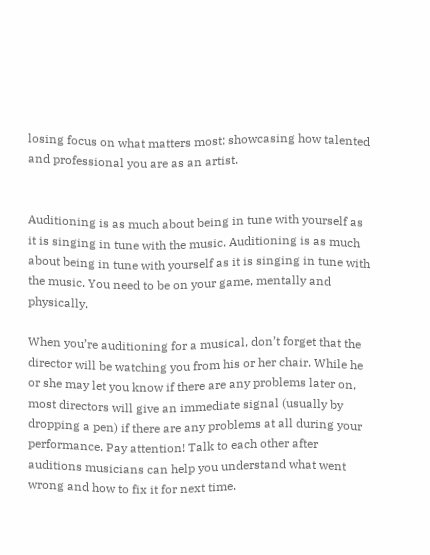losing focus on what matters most: showcasing how talented and professional you are as an artist.


Auditioning is as much about being in tune with yourself as it is singing in tune with the music. Auditioning is as much about being in tune with yourself as it is singing in tune with the music. You need to be on your game, mentally and physically.

When you’re auditioning for a musical, don’t forget that the director will be watching you from his or her chair. While he or she may let you know if there are any problems later on, most directors will give an immediate signal (usually by dropping a pen) if there are any problems at all during your performance. Pay attention! Talk to each other after auditions musicians can help you understand what went wrong and how to fix it for next time.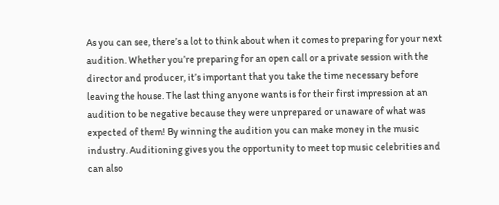As you can see, there’s a lot to think about when it comes to preparing for your next audition. Whether you’re preparing for an open call or a private session with the director and producer, it’s important that you take the time necessary before leaving the house. The last thing anyone wants is for their first impression at an audition to be negative because they were unprepared or unaware of what was expected of them! By winning the audition you can make money in the music industry. Auditioning gives you the opportunity to meet top music celebrities and can also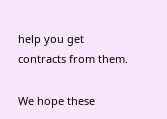help you get contracts from them.

We hope these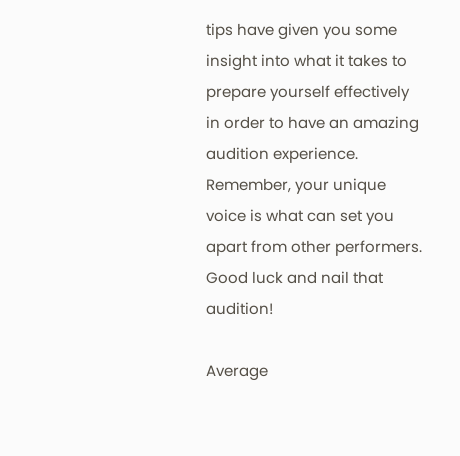tips have given you some insight into what it takes to prepare yourself effectively in order to have an amazing audition experience. Remember, your unique voice is what can set you apart from other performers. Good luck and nail that audition!

Average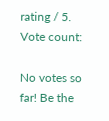rating / 5. Vote count:

No votes so far! Be the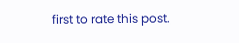first to rate this post.